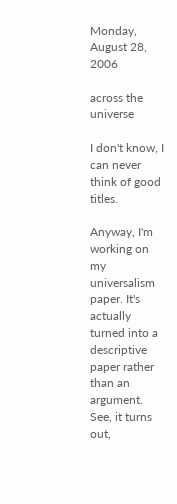Monday, August 28, 2006

across the universe

I don't know, I can never think of good titles.

Anyway, I'm working on my universalism paper. It's actually turned into a descriptive paper rather than an argument. See, it turns out,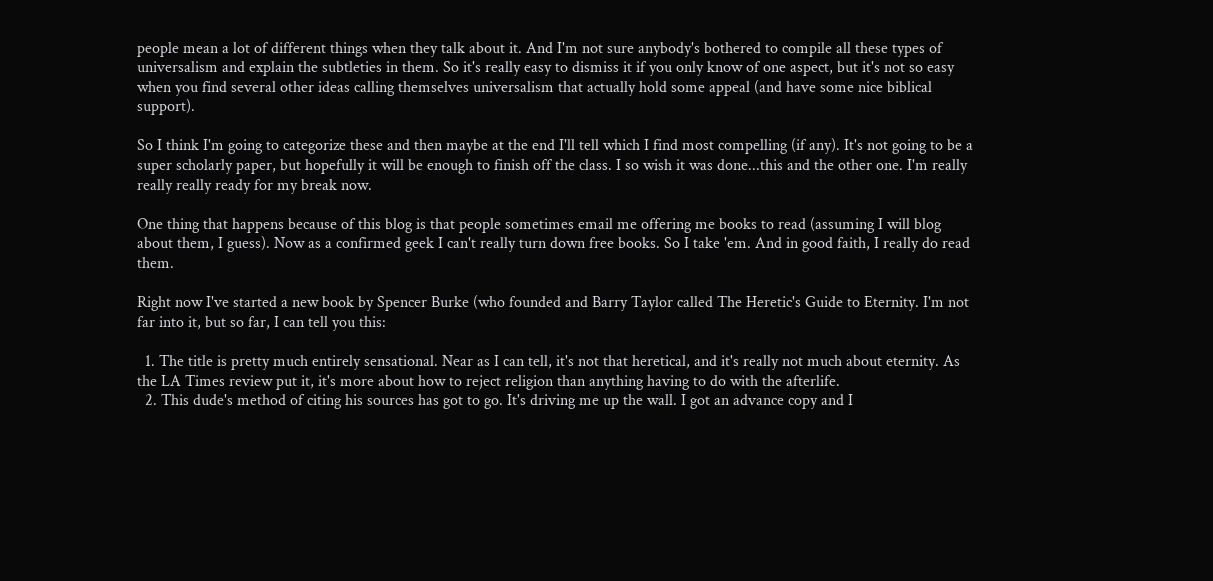people mean a lot of different things when they talk about it. And I'm not sure anybody's bothered to compile all these types of universalism and explain the subtleties in them. So it's really easy to dismiss it if you only know of one aspect, but it's not so easy when you find several other ideas calling themselves universalism that actually hold some appeal (and have some nice biblical support).

So I think I'm going to categorize these and then maybe at the end I'll tell which I find most compelling (if any). It's not going to be a super scholarly paper, but hopefully it will be enough to finish off the class. I so wish it was done...this and the other one. I'm really really really ready for my break now.

One thing that happens because of this blog is that people sometimes email me offering me books to read (assuming I will blog about them, I guess). Now as a confirmed geek I can't really turn down free books. So I take 'em. And in good faith, I really do read them.

Right now I've started a new book by Spencer Burke (who founded and Barry Taylor called The Heretic's Guide to Eternity. I'm not far into it, but so far, I can tell you this:

  1. The title is pretty much entirely sensational. Near as I can tell, it's not that heretical, and it's really not much about eternity. As the LA Times review put it, it's more about how to reject religion than anything having to do with the afterlife.
  2. This dude's method of citing his sources has got to go. It's driving me up the wall. I got an advance copy and I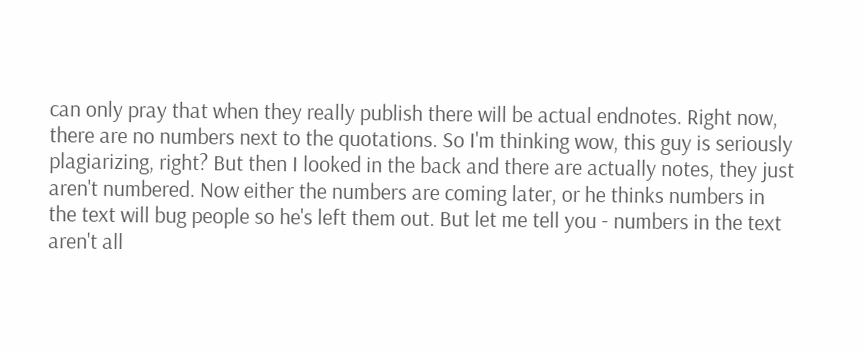can only pray that when they really publish there will be actual endnotes. Right now, there are no numbers next to the quotations. So I'm thinking wow, this guy is seriously plagiarizing, right? But then I looked in the back and there are actually notes, they just aren't numbered. Now either the numbers are coming later, or he thinks numbers in the text will bug people so he's left them out. But let me tell you - numbers in the text aren't all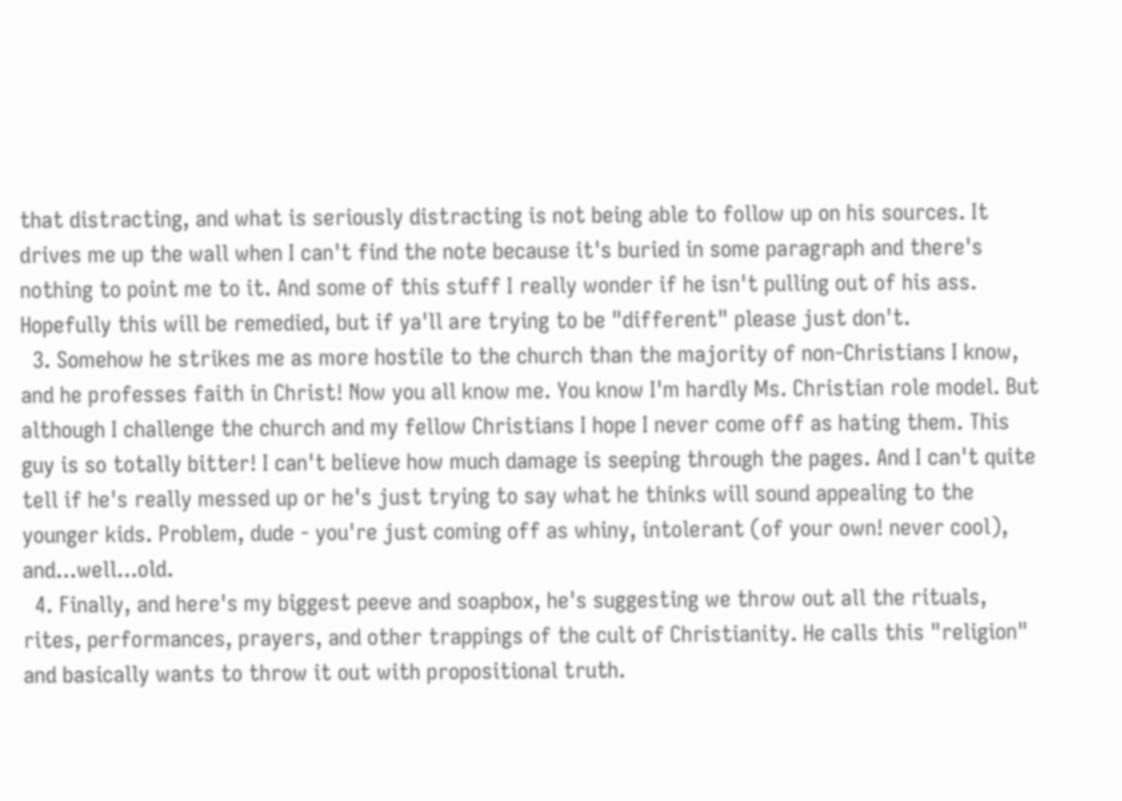that distracting, and what is seriously distracting is not being able to follow up on his sources. It drives me up the wall when I can't find the note because it's buried in some paragraph and there's nothing to point me to it. And some of this stuff I really wonder if he isn't pulling out of his ass. Hopefully this will be remedied, but if ya'll are trying to be "different" please just don't.
  3. Somehow he strikes me as more hostile to the church than the majority of non-Christians I know, and he professes faith in Christ! Now you all know me. You know I'm hardly Ms. Christian role model. But although I challenge the church and my fellow Christians I hope I never come off as hating them. This guy is so totally bitter! I can't believe how much damage is seeping through the pages. And I can't quite tell if he's really messed up or he's just trying to say what he thinks will sound appealing to the younger kids. Problem, dude - you're just coming off as whiny, intolerant (of your own! never cool), and...well...old.
  4. Finally, and here's my biggest peeve and soapbox, he's suggesting we throw out all the rituals, rites, performances, prayers, and other trappings of the cult of Christianity. He calls this "religion" and basically wants to throw it out with propositional truth.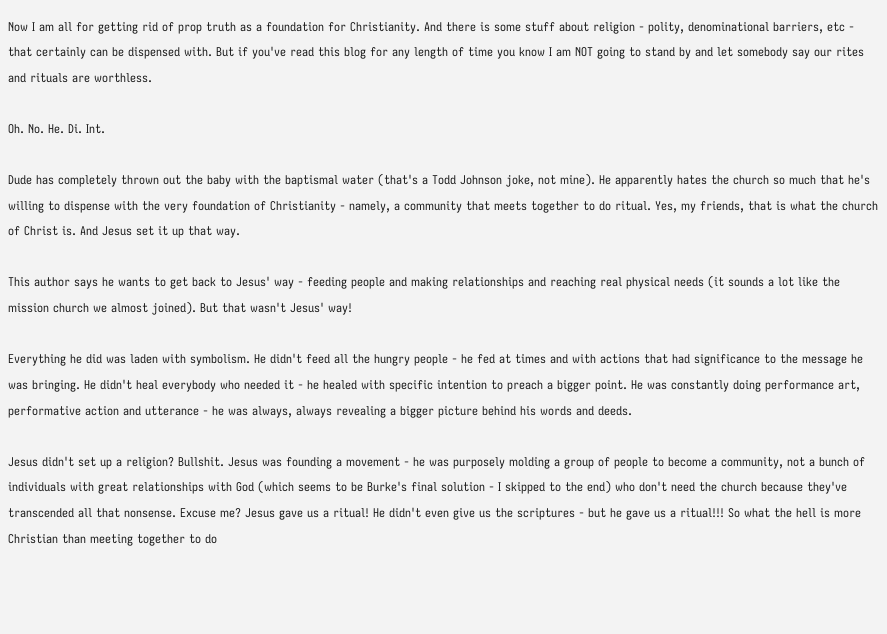Now I am all for getting rid of prop truth as a foundation for Christianity. And there is some stuff about religion - polity, denominational barriers, etc - that certainly can be dispensed with. But if you've read this blog for any length of time you know I am NOT going to stand by and let somebody say our rites and rituals are worthless.

Oh. No. He. Di. Int.

Dude has completely thrown out the baby with the baptismal water (that's a Todd Johnson joke, not mine). He apparently hates the church so much that he's willing to dispense with the very foundation of Christianity - namely, a community that meets together to do ritual. Yes, my friends, that is what the church of Christ is. And Jesus set it up that way.

This author says he wants to get back to Jesus' way - feeding people and making relationships and reaching real physical needs (it sounds a lot like the mission church we almost joined). But that wasn't Jesus' way!

Everything he did was laden with symbolism. He didn't feed all the hungry people - he fed at times and with actions that had significance to the message he was bringing. He didn't heal everybody who needed it - he healed with specific intention to preach a bigger point. He was constantly doing performance art, performative action and utterance - he was always, always revealing a bigger picture behind his words and deeds.

Jesus didn't set up a religion? Bullshit. Jesus was founding a movement - he was purposely molding a group of people to become a community, not a bunch of individuals with great relationships with God (which seems to be Burke's final solution - I skipped to the end) who don't need the church because they've transcended all that nonsense. Excuse me? Jesus gave us a ritual! He didn't even give us the scriptures - but he gave us a ritual!!! So what the hell is more Christian than meeting together to do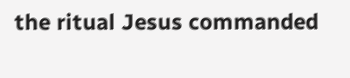the ritual Jesus commanded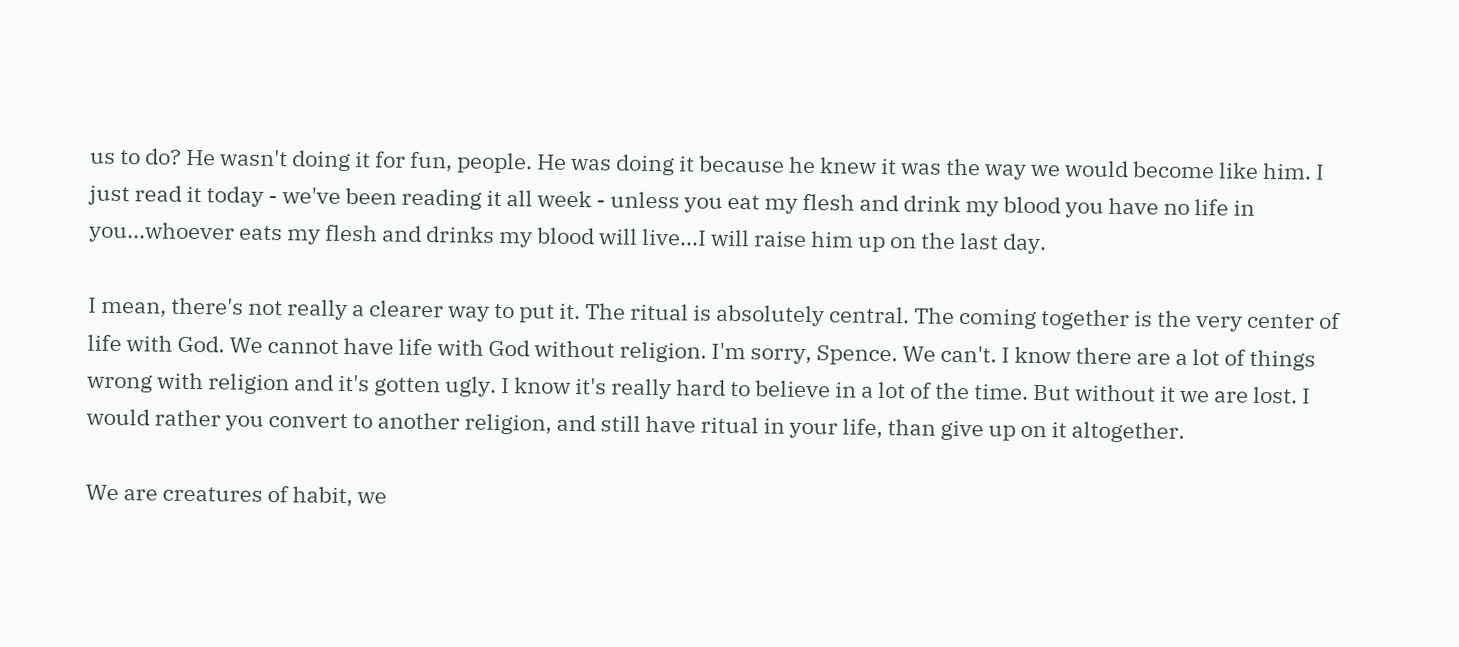us to do? He wasn't doing it for fun, people. He was doing it because he knew it was the way we would become like him. I just read it today - we've been reading it all week - unless you eat my flesh and drink my blood you have no life in you...whoever eats my flesh and drinks my blood will live...I will raise him up on the last day.

I mean, there's not really a clearer way to put it. The ritual is absolutely central. The coming together is the very center of life with God. We cannot have life with God without religion. I'm sorry, Spence. We can't. I know there are a lot of things wrong with religion and it's gotten ugly. I know it's really hard to believe in a lot of the time. But without it we are lost. I would rather you convert to another religion, and still have ritual in your life, than give up on it altogether.

We are creatures of habit, we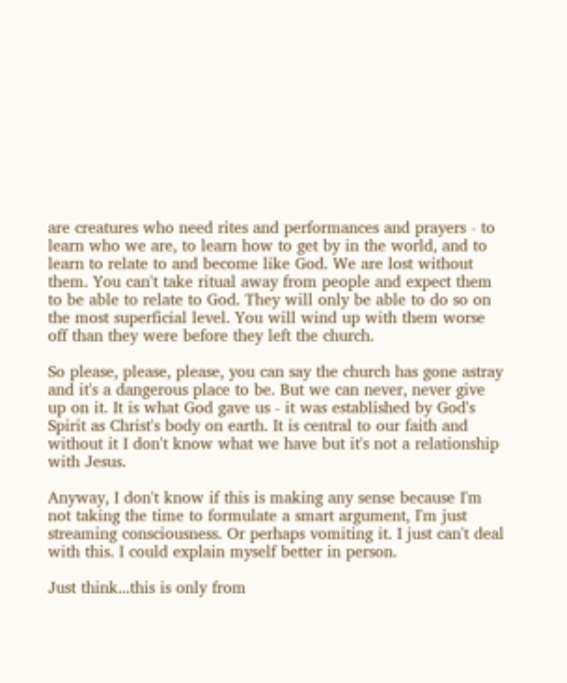are creatures who need rites and performances and prayers - to learn who we are, to learn how to get by in the world, and to learn to relate to and become like God. We are lost without them. You can't take ritual away from people and expect them to be able to relate to God. They will only be able to do so on the most superficial level. You will wind up with them worse off than they were before they left the church.

So please, please, please, you can say the church has gone astray and it's a dangerous place to be. But we can never, never give up on it. It is what God gave us - it was established by God's Spirit as Christ's body on earth. It is central to our faith and without it I don't know what we have but it's not a relationship with Jesus.

Anyway, I don't know if this is making any sense because I'm not taking the time to formulate a smart argument, I'm just streaming consciousness. Or perhaps vomiting it. I just can't deal with this. I could explain myself better in person.

Just think...this is only from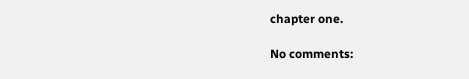chapter one.

No comments: